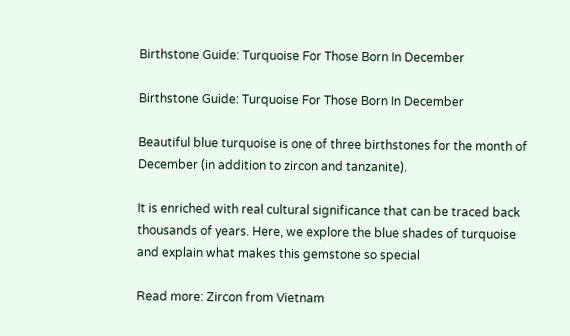Birthstone Guide: Turquoise For Those Born In December

Birthstone Guide: Turquoise For Those Born In December

Beautiful blue turquoise is one of three birthstones for the month of December (in addition to zircon and tanzanite).

It is enriched with real cultural significance that can be traced back thousands of years. Here, we explore the blue shades of turquoise and explain what makes this gemstone so special

Read more: Zircon from Vietnam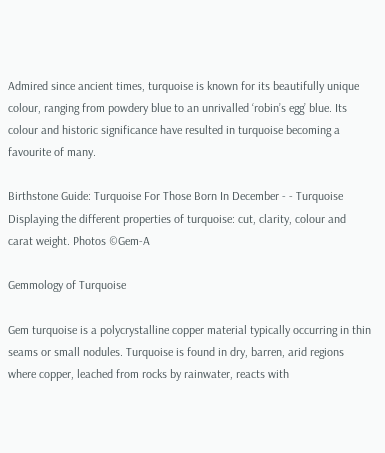Admired since ancient times, turquoise is known for its beautifully unique colour, ranging from powdery blue to an unrivalled ‘robin’s egg’ blue. Its colour and historic significance have resulted in turquoise becoming a favourite of many.

Birthstone Guide: Turquoise For Those Born In December - - Turquoise
Displaying the different properties of turquoise: cut, clarity, colour and carat weight. Photos ©Gem-A

Gemmology of Turquoise

Gem turquoise is a polycrystalline copper material typically occurring in thin seams or small nodules. Turquoise is found in dry, barren, arid regions where copper, leached from rocks by rainwater, reacts with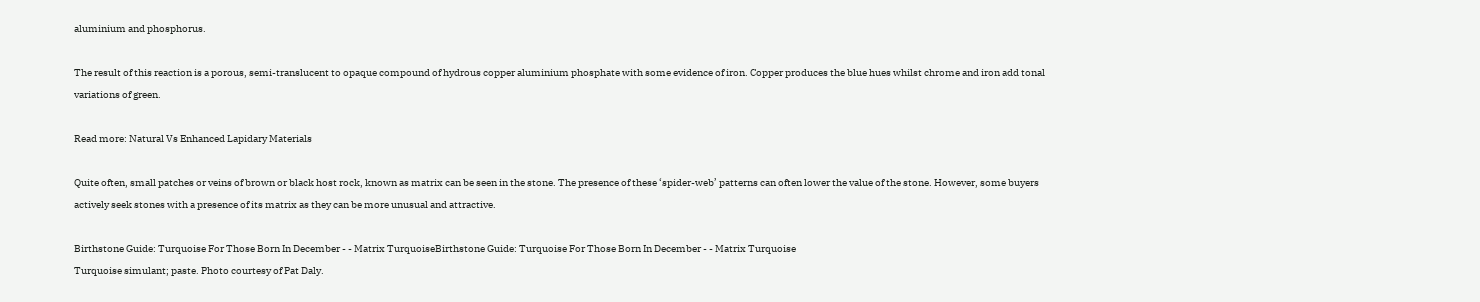aluminium and phosphorus.

The result of this reaction is a porous, semi-translucent to opaque compound of hydrous copper aluminium phosphate with some evidence of iron. Copper produces the blue hues whilst chrome and iron add tonal variations of green.

Read more: Natural Vs Enhanced Lapidary Materials

Quite often, small patches or veins of brown or black host rock, known as matrix can be seen in the stone. The presence of these ‘spider-web’ patterns can often lower the value of the stone. However, some buyers actively seek stones with a presence of its matrix as they can be more unusual and attractive.

Birthstone Guide: Turquoise For Those Born In December - - Matrix TurquoiseBirthstone Guide: Turquoise For Those Born In December - - Matrix Turquoise
Turquoise simulant; paste. Photo courtesy of Pat Daly.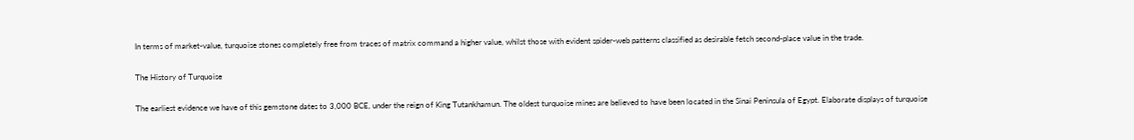In terms of market-value, turquoise stones completely free from traces of matrix command a higher value, whilst those with evident spider-web patterns classified as desirable fetch second-place value in the trade.

The History of Turquoise

The earliest evidence we have of this gemstone dates to 3,000 BCE, under the reign of King Tutankhamun. The oldest turquoise mines are believed to have been located in the Sinai Peninsula of Egypt. Elaborate displays of turquoise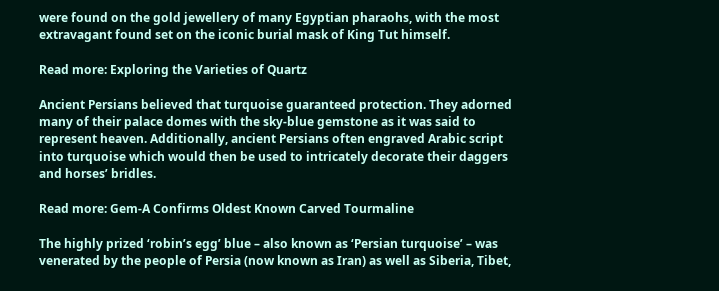were found on the gold jewellery of many Egyptian pharaohs, with the most extravagant found set on the iconic burial mask of King Tut himself.

Read more: Exploring the Varieties of Quartz

Ancient Persians believed that turquoise guaranteed protection. They adorned many of their palace domes with the sky-blue gemstone as it was said to represent heaven. Additionally, ancient Persians often engraved Arabic script into turquoise which would then be used to intricately decorate their daggers and horses’ bridles.

Read more: Gem-A Confirms Oldest Known Carved Tourmaline

The highly prized ‘robin’s egg’ blue – also known as ‘Persian turquoise’ – was venerated by the people of Persia (now known as Iran) as well as Siberia, Tibet,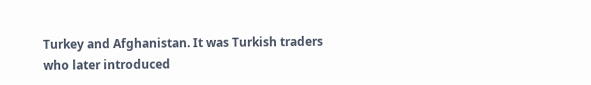Turkey and Afghanistan. It was Turkish traders who later introduced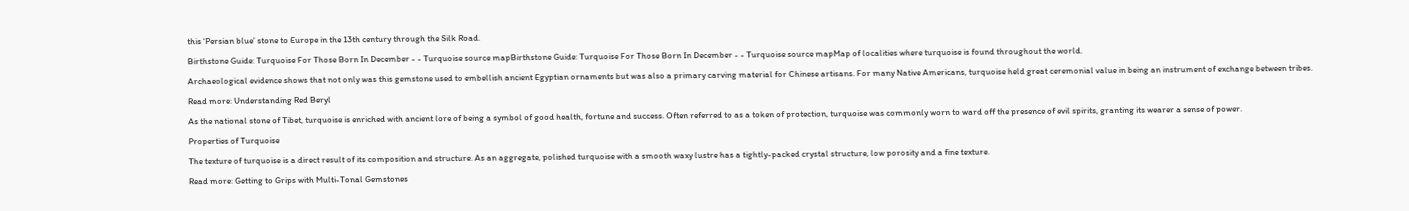this ‘Persian blue’ stone to Europe in the 13th century through the Silk Road.

Birthstone Guide: Turquoise For Those Born In December - - Turquoise source mapBirthstone Guide: Turquoise For Those Born In December - - Turquoise source mapMap of localities where turquoise is found throughout the world.

Archaeological evidence shows that not only was this gemstone used to embellish ancient Egyptian ornaments but was also a primary carving material for Chinese artisans. For many Native Americans, turquoise held great ceremonial value in being an instrument of exchange between tribes.

Read more: Understanding Red Beryl

As the national stone of Tibet, turquoise is enriched with ancient lore of being a symbol of good health, fortune and success. Often referred to as a token of protection, turquoise was commonly worn to ward off the presence of evil spirits, granting its wearer a sense of power.

Properties of Turquoise

The texture of turquoise is a direct result of its composition and structure. As an aggregate, polished turquoise with a smooth waxy lustre has a tightly-packed crystal structure, low porosity and a fine texture.

Read more: Getting to Grips with Multi-Tonal Gemstones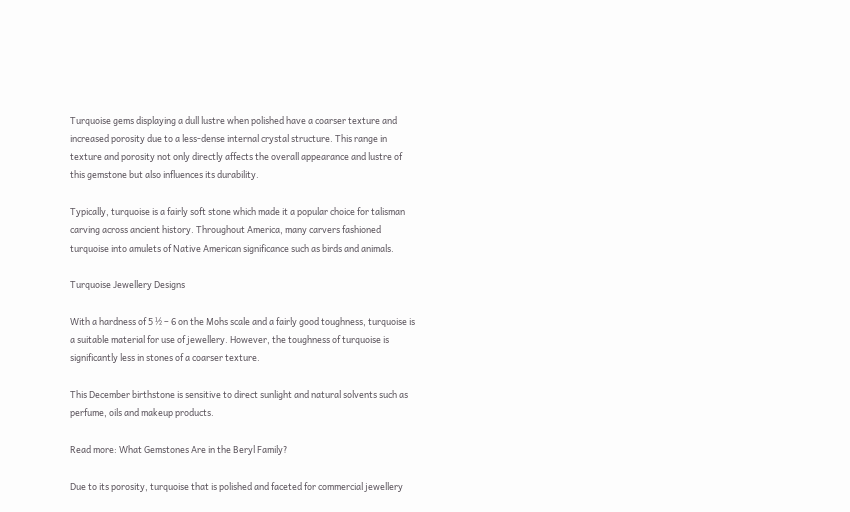Turquoise gems displaying a dull lustre when polished have a coarser texture and increased porosity due to a less-dense internal crystal structure. This range in texture and porosity not only directly affects the overall appearance and lustre of this gemstone but also influences its durability.

Typically, turquoise is a fairly soft stone which made it a popular choice for talisman carving across ancient history. Throughout America, many carvers fashioned turquoise into amulets of Native American significance such as birds and animals.

Turquoise Jewellery Designs

With a hardness of 5 ½ – 6 on the Mohs scale and a fairly good toughness, turquoise is a suitable material for use of jewellery. However, the toughness of turquoise is significantly less in stones of a coarser texture.

This December birthstone is sensitive to direct sunlight and natural solvents such as perfume, oils and makeup products.

Read more: What Gemstones Are in the Beryl Family?

Due to its porosity, turquoise that is polished and faceted for commercial jewellery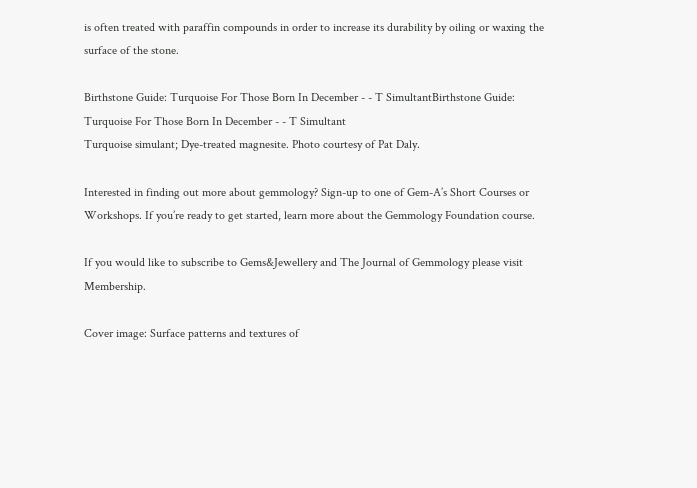is often treated with paraffin compounds in order to increase its durability by oiling or waxing the surface of the stone.

Birthstone Guide: Turquoise For Those Born In December - - T SimultantBirthstone Guide: Turquoise For Those Born In December - - T Simultant
Turquoise simulant; Dye-treated magnesite. Photo courtesy of Pat Daly.

Interested in finding out more about gemmology? Sign-up to one of Gem-A’s Short Courses or Workshops. If you’re ready to get started, learn more about the Gemmology Foundation course.

If you would like to subscribe to Gems&Jewellery and The Journal of Gemmology please visit Membership.

Cover image: Surface patterns and textures of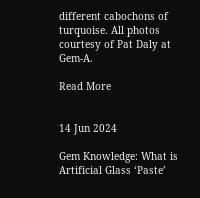different cabochons of turquoise. All photos courtesy of Pat Daly at Gem-A.

Read More


14 Jun 2024

Gem Knowledge: What is Artificial Glass ‘Paste’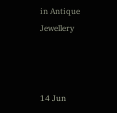in Antique Jewellery



14 Jun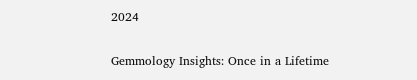2024

Gemmology Insights: Once in a Lifetime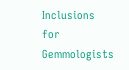Inclusions for Gemmologists